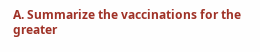A. Summarize the vaccinations for the greater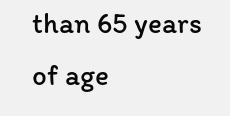than 65 years of age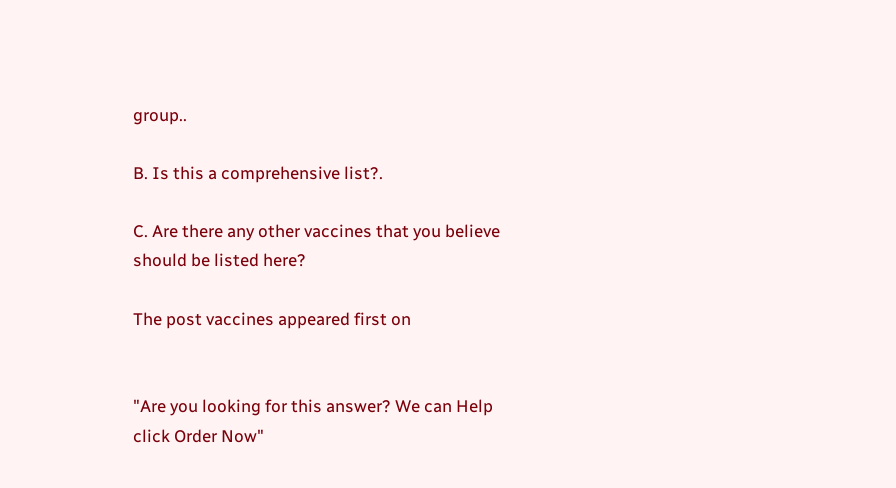group..

B. Is this a comprehensive list?.

C. Are there any other vaccines that you believe should be listed here?

The post vaccines appeared first on


"Are you looking for this answer? We can Help click Order Now"